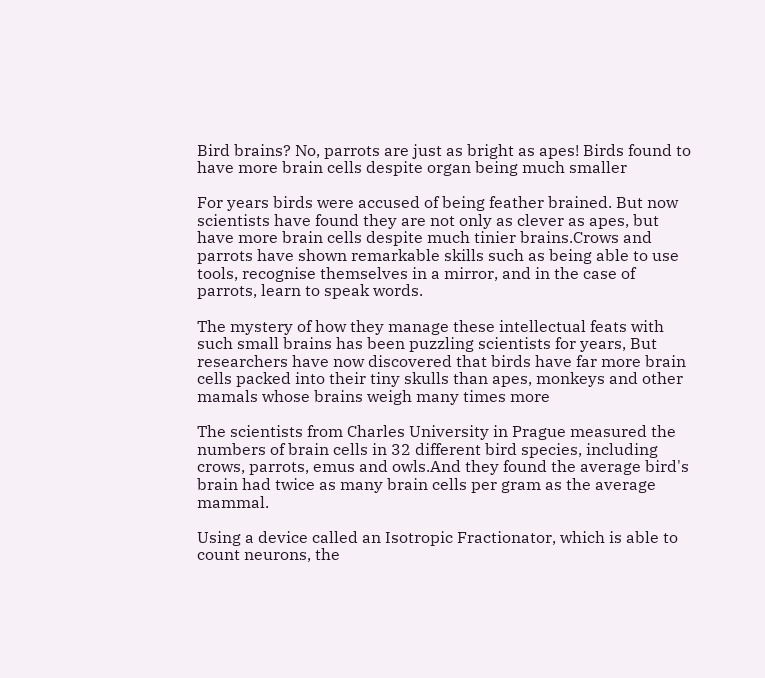Bird brains? No, parrots are just as bright as apes! Birds found to have more brain cells despite organ being much smaller

For years birds were accused of being feather brained. But now scientists have found they are not only as clever as apes, but have more brain cells despite much tinier brains.Crows and parrots have shown remarkable skills such as being able to use tools, recognise themselves in a mirror, and in the case of parrots, learn to speak words.

The mystery of how they manage these intellectual feats with such small brains has been puzzling scientists for years, But researchers have now discovered that birds have far more brain cells packed into their tiny skulls than apes, monkeys and other mamals whose brains weigh many times more

The scientists from Charles University in Prague measured the numbers of brain cells in 32 different bird species, including crows, parrots, emus and owls.And they found the average bird's brain had twice as many brain cells per gram as the average mammal.

Using a device called an Isotropic Fractionator, which is able to count neurons, the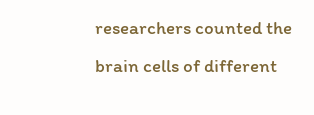researchers counted the brain cells of different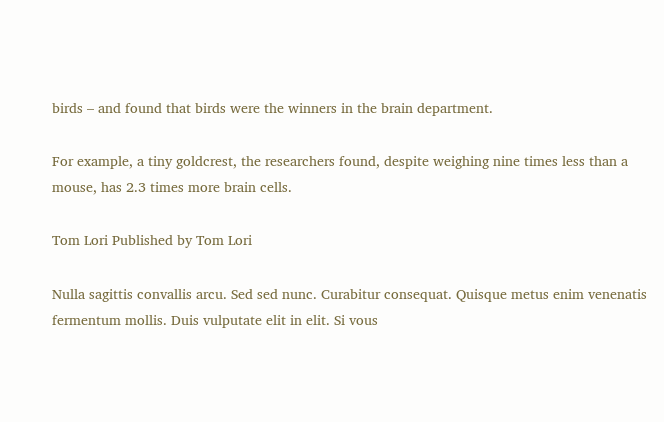birds – and found that birds were the winners in the brain department.

For example, a tiny goldcrest, the researchers found, despite weighing nine times less than a mouse, has 2.3 times more brain cells.

Tom Lori Published by Tom Lori

Nulla sagittis convallis arcu. Sed sed nunc. Curabitur consequat. Quisque metus enim venenatis fermentum mollis. Duis vulputate elit in elit. Si vous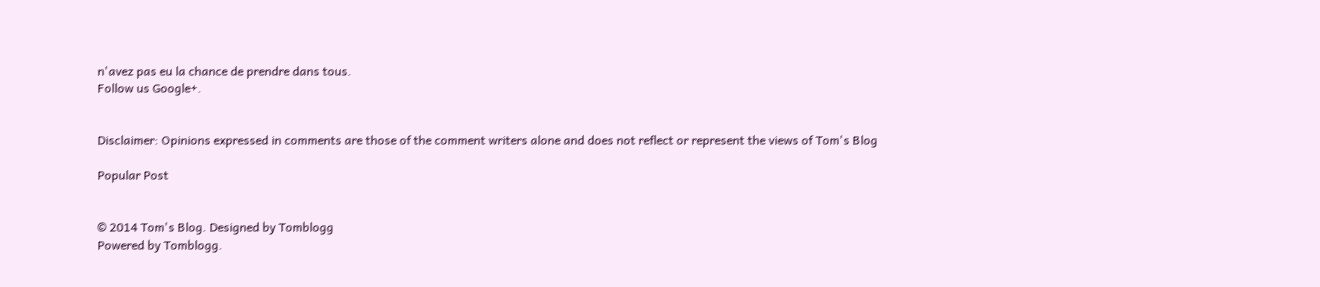n'avez pas eu la chance de prendre dans tous.
Follow us Google+.


Disclaimer: Opinions expressed in comments are those of the comment writers alone and does not reflect or represent the views of Tom's Blog

Popular Post


© 2014 Tom's Blog. Designed by Tomblogg
Powered by Tomblogg.